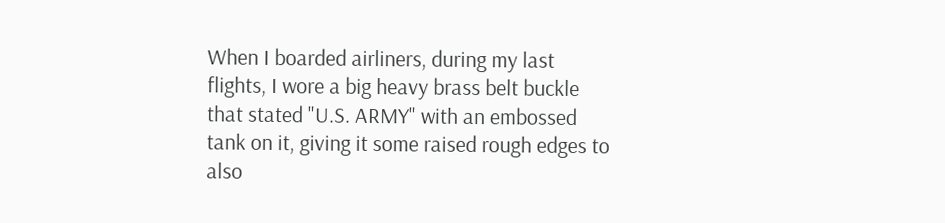When I boarded airliners, during my last flights, I wore a big heavy brass belt buckle that stated "U.S. ARMY" with an embossed tank on it, giving it some raised rough edges to also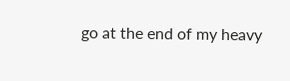go at the end of my heavy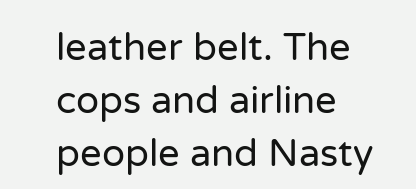leather belt. The cops and airline people and Nasty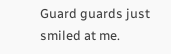Guard guards just smiled at me.